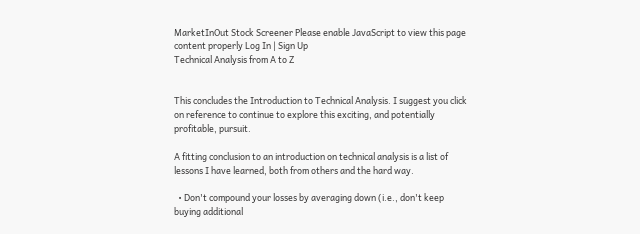MarketInOut Stock Screener Please enable JavaScript to view this page content properly Log In | Sign Up
Technical Analysis from A to Z


This concludes the Introduction to Technical Analysis. I suggest you click on reference to continue to explore this exciting, and potentially profitable, pursuit.

A fitting conclusion to an introduction on technical analysis is a list of lessons I have learned, both from others and the hard way.

  • Don't compound your losses by averaging down (i.e., don't keep buying additional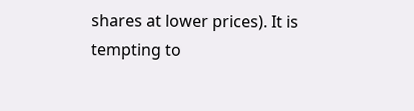shares at lower prices). It is tempting to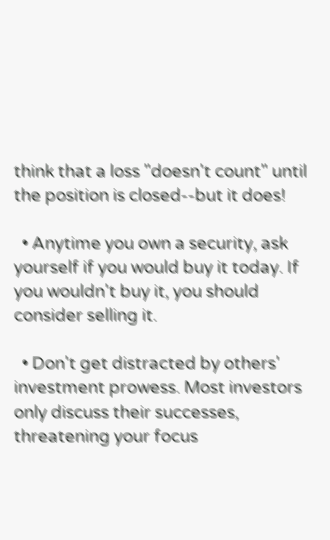think that a loss "doesn't count" until the position is closed--but it does!

  • Anytime you own a security, ask yourself if you would buy it today. If you wouldn't buy it, you should consider selling it.

  • Don't get distracted by others' investment prowess. Most investors only discuss their successes, threatening your focus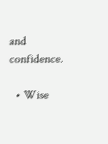and confidence.

  • Wise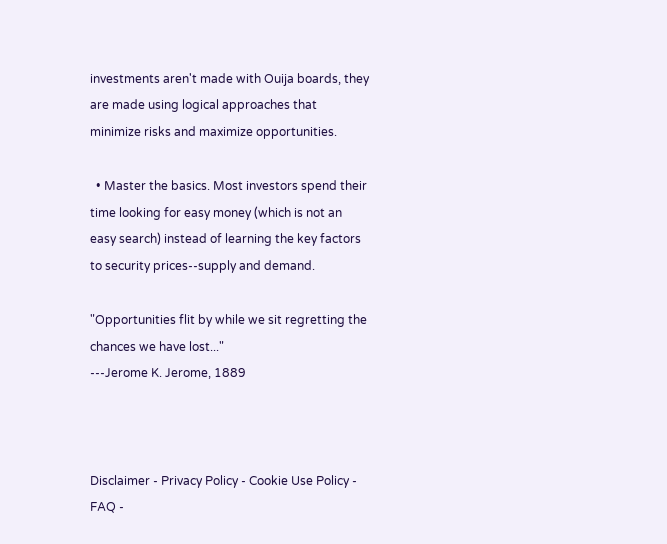investments aren't made with Ouija boards, they are made using logical approaches that minimize risks and maximize opportunities.

  • Master the basics. Most investors spend their time looking for easy money (which is not an easy search) instead of learning the key factors to security prices--supply and demand.

"Opportunities flit by while we sit regretting the chances we have lost..."
---Jerome K. Jerome, 1889



Disclaimer - Privacy Policy - Cookie Use Policy - FAQ -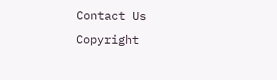Contact Us
Copyright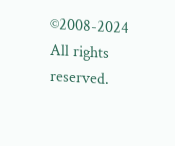©2008-2024 All rights reserved.